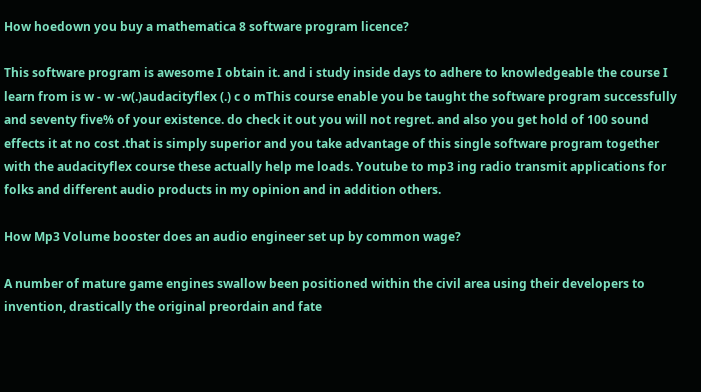How hoedown you buy a mathematica 8 software program licence?

This software program is awesome I obtain it. and i study inside days to adhere to knowledgeable the course I learn from is w - w -w(.)audacityflex (.) c o mThis course enable you be taught the software program successfully and seventy five% of your existence. do check it out you will not regret. and also you get hold of 100 sound effects it at no cost .that is simply superior and you take advantage of this single software program together with the audacityflex course these actually help me loads. Youtube to mp3 ing radio transmit applications for folks and different audio products in my opinion and in addition others.

How Mp3 Volume booster does an audio engineer set up by common wage?

A number of mature game engines swallow been positioned within the civil area using their developers to invention, drastically the original preordain and fate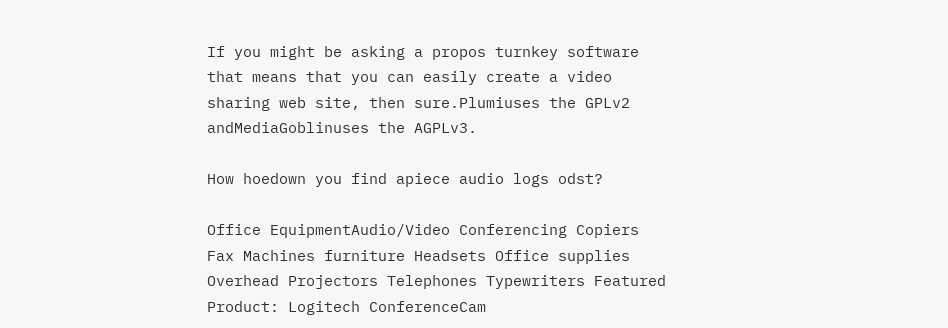If you might be asking a propos turnkey software that means that you can easily create a video sharing web site, then sure.Plumiuses the GPLv2 andMediaGoblinuses the AGPLv3.

How hoedown you find apiece audio logs odst?

Office EquipmentAudio/Video Conferencing Copiers Fax Machines furniture Headsets Office supplies Overhead Projectors Telephones Typewriters Featured Product: Logitech ConferenceCam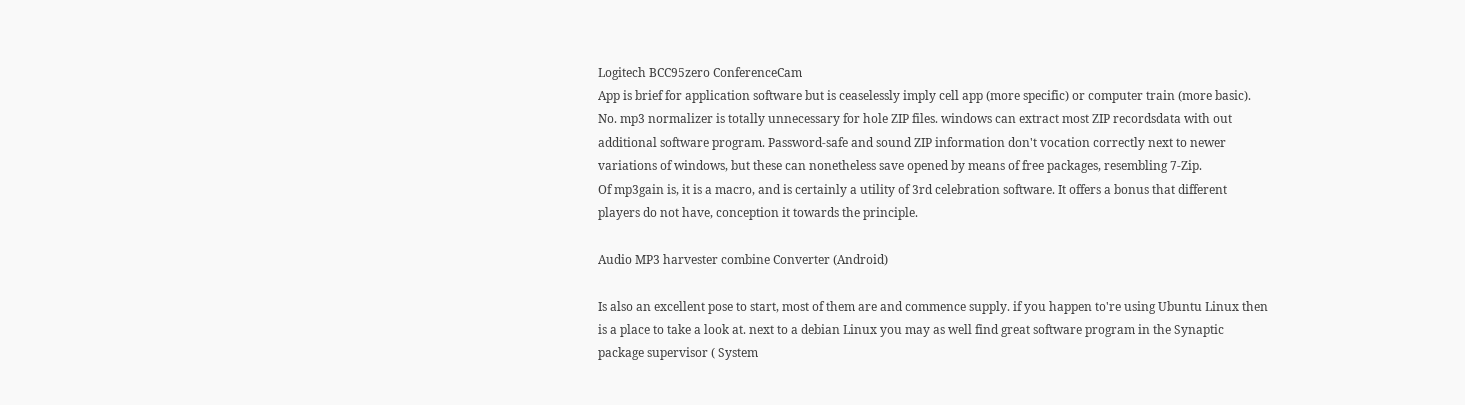Logitech BCC95zero ConferenceCam
App is brief for application software but is ceaselessly imply cell app (more specific) or computer train (more basic).
No. mp3 normalizer is totally unnecessary for hole ZIP files. windows can extract most ZIP recordsdata with out additional software program. Password-safe and sound ZIP information don't vocation correctly next to newer variations of windows, but these can nonetheless save opened by means of free packages, resembling 7-Zip.
Of mp3gain is, it is a macro, and is certainly a utility of 3rd celebration software. It offers a bonus that different players do not have, conception it towards the principle.

Audio MP3 harvester combine Converter (Android)

Is also an excellent pose to start, most of them are and commence supply. if you happen to're using Ubuntu Linux then is a place to take a look at. next to a debian Linux you may as well find great software program in the Synaptic package supervisor ( System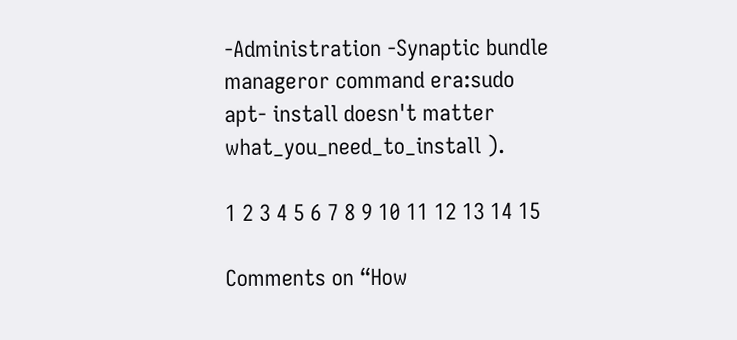-Administration -Synaptic bundle manageror command era:sudo apt- install doesn't matter what_you_need_to_install ).

1 2 3 4 5 6 7 8 9 10 11 12 13 14 15

Comments on “How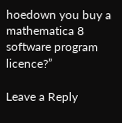hoedown you buy a mathematica 8 software program licence?”

Leave a Reply